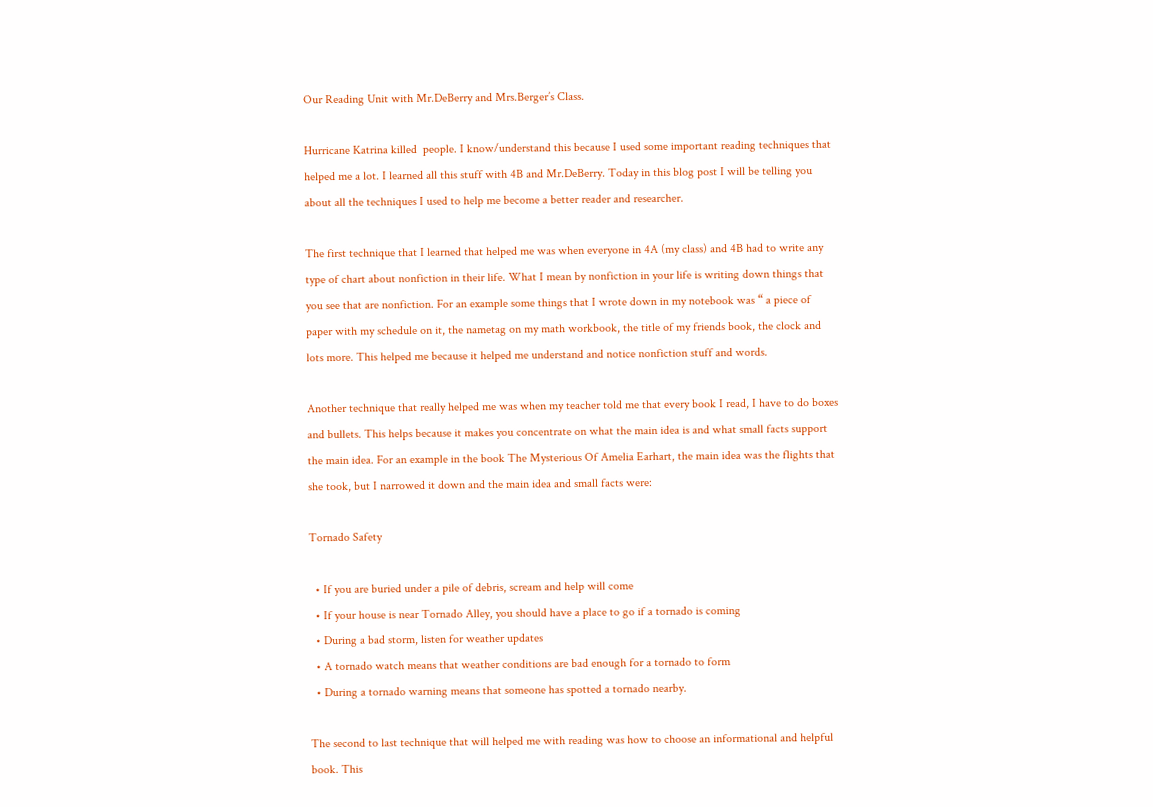Our Reading Unit with Mr.DeBerry and Mrs.Berger’s Class.

Hurricane Katrina killed  people. I know/understand this because I used some important reading techniques that helped me a lot. I learned all this stuff with 4B and Mr.DeBerry. Today in this blog post I will be telling you about all the techniques I used to help me become a better reader and researcher.

The first technique that I learned that helped me was when everyone in 4A (my class) and 4B had to write any type of chart about nonfiction in their life. What I mean by nonfiction in your life is writing down things that you see that are nonfiction. For an example some things that I wrote down in my notebook was “ a piece of paper with my schedule on it, the nametag on my math workbook, the title of my friends book, the clock and lots more. This helped me because it helped me understand and notice nonfiction stuff and words.

Another technique that really helped me was when my teacher told me that every book I read, I have to do boxes and bullets. This helps because it makes you concentrate on what the main idea is and what small facts support the main idea. For an example in the book The Mysterious Of Amelia Earhart, the main idea was the flights that she took, but I narrowed it down and the main idea and small facts were:

Tornado Safety

  • If you are buried under a pile of debris, scream and help will come
  • If your house is near Tornado Alley, you should have a place to go if a tornado is coming
  • During a bad storm, listen for weather updates
  • A tornado watch means that weather conditions are bad enough for a tornado to form
  • During a tornado warning means that someone has spotted a tornado nearby.

The second to last technique that will helped me with reading was how to choose an informational and helpful book. This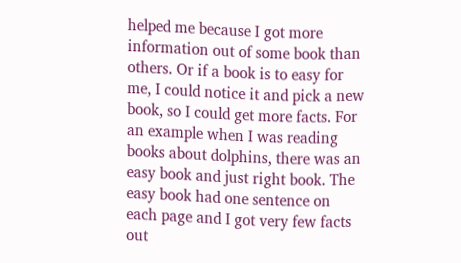helped me because I got more information out of some book than others. Or if a book is to easy for me, I could notice it and pick a new book, so I could get more facts. For an example when I was reading books about dolphins, there was an easy book and just right book. The easy book had one sentence on each page and I got very few facts out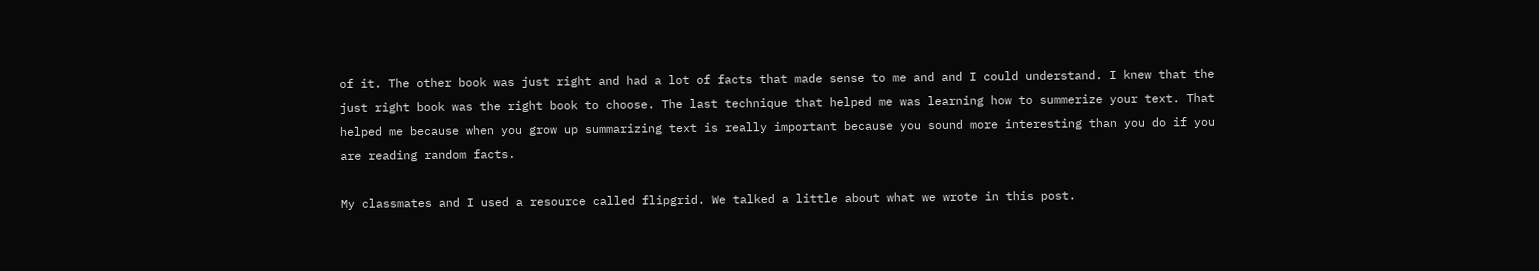of it. The other book was just right and had a lot of facts that made sense to me and and I could understand. I knew that the just right book was the right book to choose. The last technique that helped me was learning how to summerize your text. That helped me because when you grow up summarizing text is really important because you sound more interesting than you do if you are reading random facts.

My classmates and I used a resource called flipgrid. We talked a little about what we wrote in this post.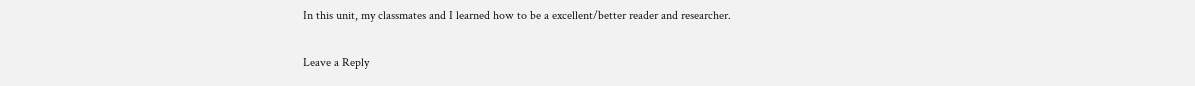In this unit, my classmates and I learned how to be a excellent/better reader and researcher.

Leave a Reply